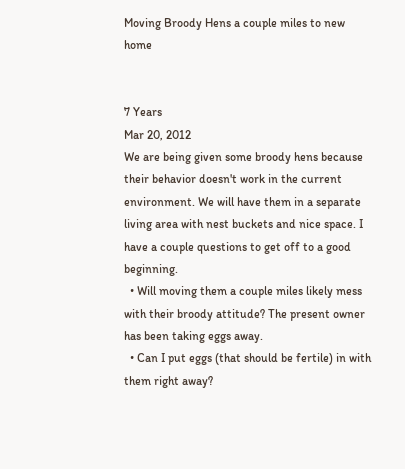Moving Broody Hens a couple miles to new home


7 Years
Mar 20, 2012
We are being given some broody hens because their behavior doesn't work in the current environment. We will have them in a separate living area with nest buckets and nice space. I have a couple questions to get off to a good beginning.
  • Will moving them a couple miles likely mess with their broody attitude? The present owner has been taking eggs away.
  • Can I put eggs (that should be fertile) in with them right away?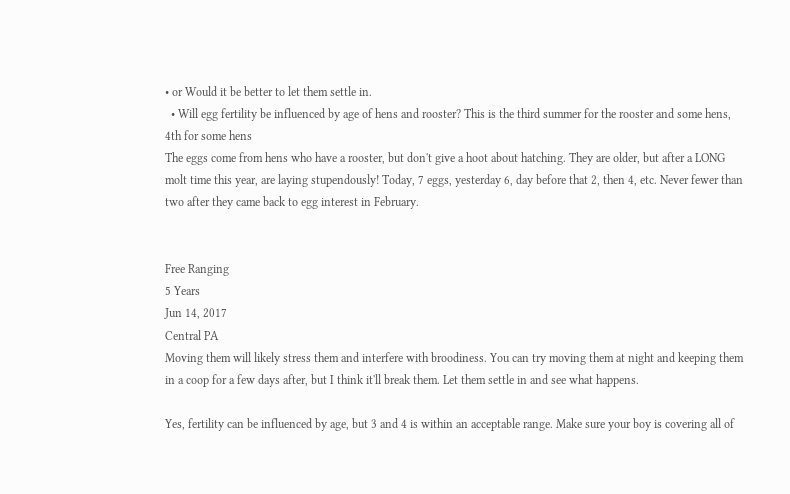• or Would it be better to let them settle in.
  • Will egg fertility be influenced by age of hens and rooster? This is the third summer for the rooster and some hens, 4th for some hens
The eggs come from hens who have a rooster, but don't give a hoot about hatching. They are older, but after a LONG molt time this year, are laying stupendously! Today, 7 eggs, yesterday 6, day before that 2, then 4, etc. Never fewer than two after they came back to egg interest in February.


Free Ranging
5 Years
Jun 14, 2017
Central PA
Moving them will likely stress them and interfere with broodiness. You can try moving them at night and keeping them in a coop for a few days after, but I think it'll break them. Let them settle in and see what happens.

Yes, fertility can be influenced by age, but 3 and 4 is within an acceptable range. Make sure your boy is covering all of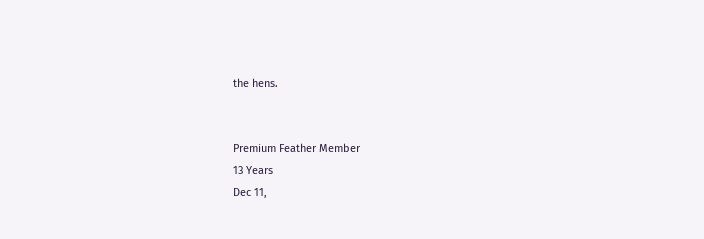the hens.


Premium Feather Member
13 Years
Dec 11,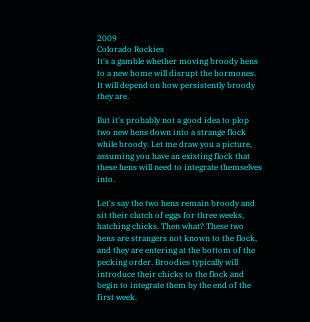2009
Colorado Rockies
It's a gamble whether moving broody hens to a new home will disrupt the hormones. It will depend on how persistently broody they are.

But it's probably not a good idea to plop two new hens down into a strange flock while broody. Let me draw you a picture, assuming you have an existing flock that these hens will need to integrate themselves into.

Let's say the two hens remain broody and sit their clutch of eggs for three weeks, hatching chicks. Then what? These two hens are strangers not known to the flock, and they are entering at the bottom of the pecking order. Broodies typically will introduce their chicks to the flock and begin to integrate them by the end of the first week.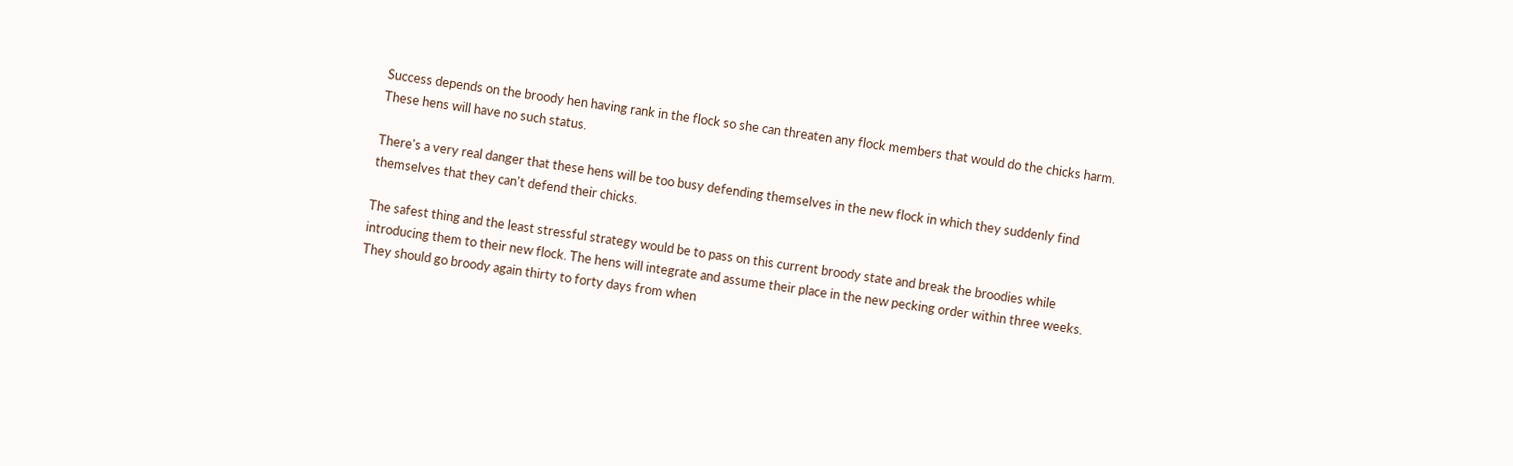Success depends on the broody hen having rank in the flock so she can threaten any flock members that would do the chicks harm. These hens will have no such status.

There's a very real danger that these hens will be too busy defending themselves in the new flock in which they suddenly find themselves that they can't defend their chicks.

The safest thing and the least stressful strategy would be to pass on this current broody state and break the broodies while introducing them to their new flock. The hens will integrate and assume their place in the new pecking order within three weeks. They should go broody again thirty to forty days from when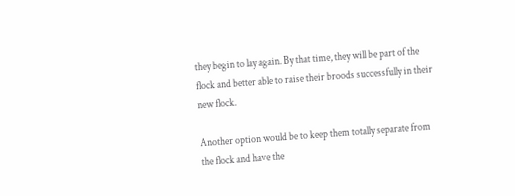they begin to lay again. By that time, they will be part of the flock and better able to raise their broods successfully in their new flock.

Another option would be to keep them totally separate from the flock and have the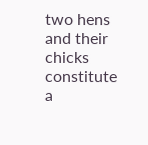two hens and their chicks constitute a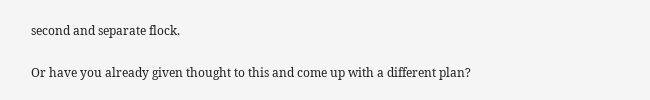second and separate flock.

Or have you already given thought to this and come up with a different plan?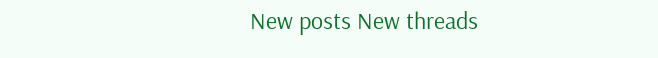New posts New threads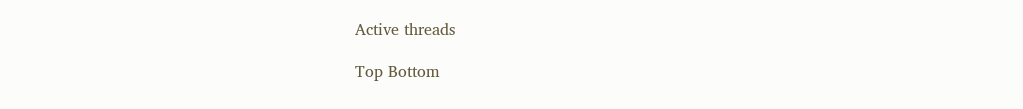Active threads

Top Bottom